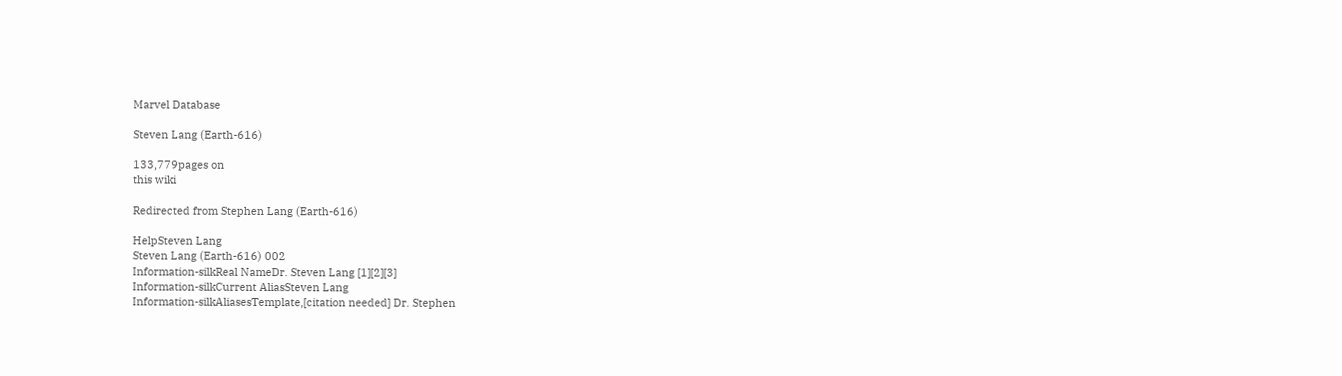Marvel Database

Steven Lang (Earth-616)

133,779pages on
this wiki

Redirected from Stephen Lang (Earth-616)

HelpSteven Lang
Steven Lang (Earth-616) 002
Information-silkReal NameDr. Steven Lang [1][2][3]
Information-silkCurrent AliasSteven Lang
Information-silkAliasesTemplate,[citation needed] Dr. Stephen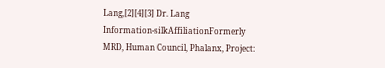Lang,[2][4][3] Dr. Lang
Information-silkAffiliationFormerly MRD, Human Council, Phalanx, Project: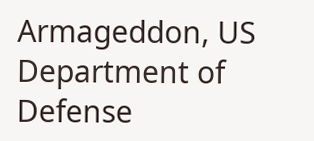Armageddon, US Department of Defense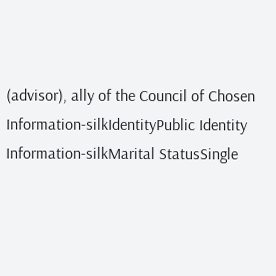(advisor), ally of the Council of Chosen
Information-silkIdentityPublic Identity
Information-silkMarital StatusSingle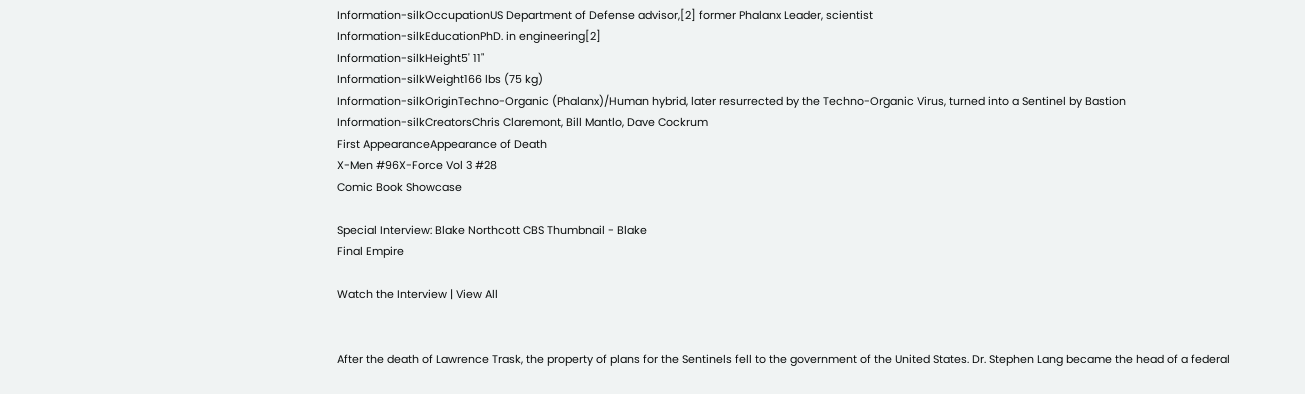Information-silkOccupationUS Department of Defense advisor,[2] former Phalanx Leader, scientist
Information-silkEducationPhD. in engineering[2]
Information-silkHeight5' 11"
Information-silkWeight166 lbs (75 kg)
Information-silkOriginTechno-Organic (Phalanx)/Human hybrid, later resurrected by the Techno-Organic Virus, turned into a Sentinel by Bastion
Information-silkCreatorsChris Claremont, Bill Mantlo, Dave Cockrum
First AppearanceAppearance of Death
X-Men #96X-Force Vol 3 #28
Comic Book Showcase

Special Interview: Blake Northcott CBS Thumbnail - Blake
Final Empire

Watch the Interview | View All


After the death of Lawrence Trask, the property of plans for the Sentinels fell to the government of the United States. Dr. Stephen Lang became the head of a federal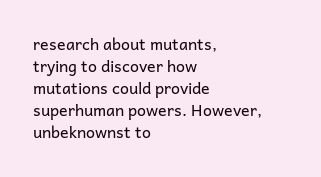research about mutants, trying to discover how mutations could provide superhuman powers. However, unbeknownst to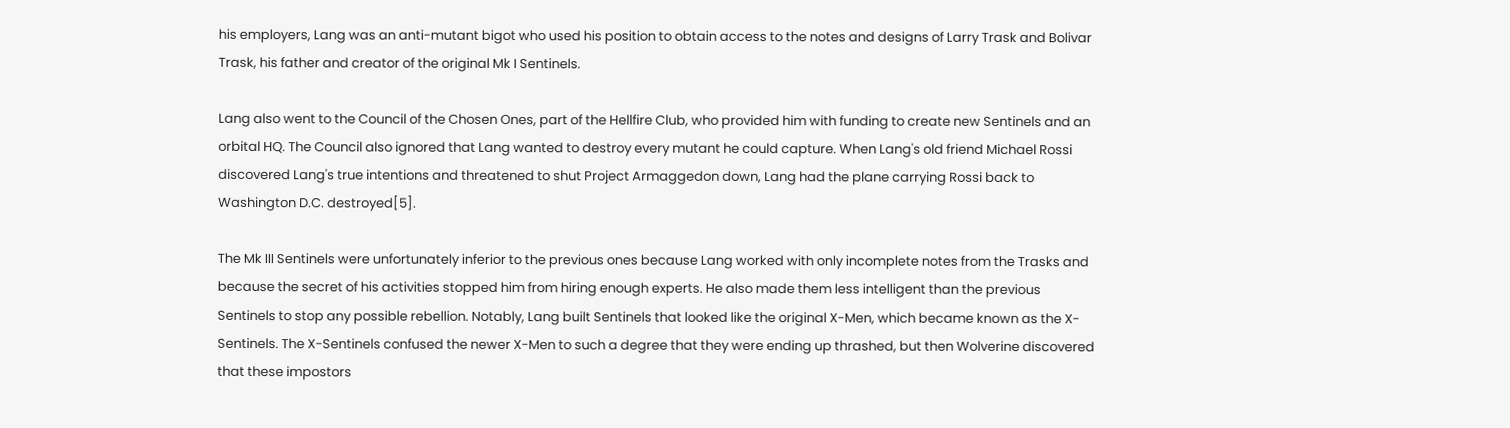his employers, Lang was an anti-mutant bigot who used his position to obtain access to the notes and designs of Larry Trask and Bolivar Trask, his father and creator of the original Mk I Sentinels.

Lang also went to the Council of the Chosen Ones, part of the Hellfire Club, who provided him with funding to create new Sentinels and an orbital HQ. The Council also ignored that Lang wanted to destroy every mutant he could capture. When Lang's old friend Michael Rossi discovered Lang's true intentions and threatened to shut Project Armaggedon down, Lang had the plane carrying Rossi back to Washington D.C. destroyed[5].

The Mk III Sentinels were unfortunately inferior to the previous ones because Lang worked with only incomplete notes from the Trasks and because the secret of his activities stopped him from hiring enough experts. He also made them less intelligent than the previous Sentinels to stop any possible rebellion. Notably, Lang built Sentinels that looked like the original X-Men, which became known as the X-Sentinels. The X-Sentinels confused the newer X-Men to such a degree that they were ending up thrashed, but then Wolverine discovered that these impostors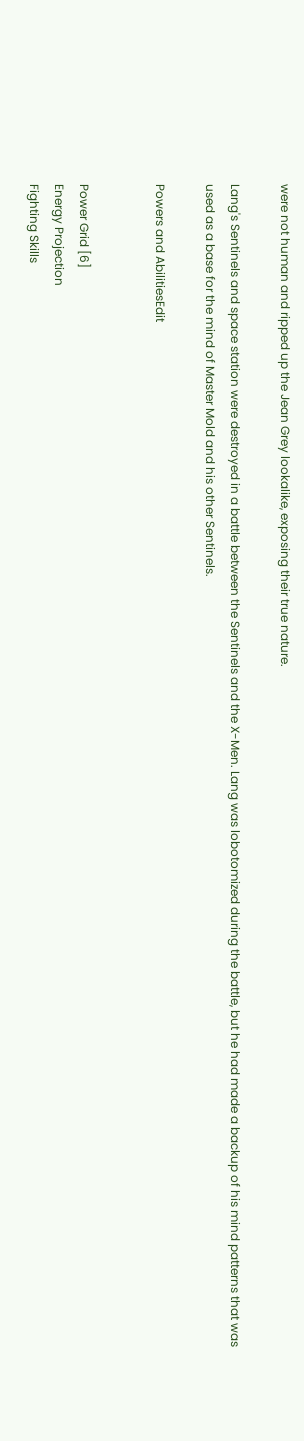were not human and ripped up the Jean Grey lookalike, exposing their true nature.

Lang's Sentinels and space station were destroyed in a battle between the Sentinels and the X-Men. Lang was lobotomized during the battle, but he had made a backup of his mind patterns that was used as a base for the mind of Master Mold and his other Sentinels.

Powers and AbilitiesEdit


Power Grid [6]
Energy Projection
Fighting Skills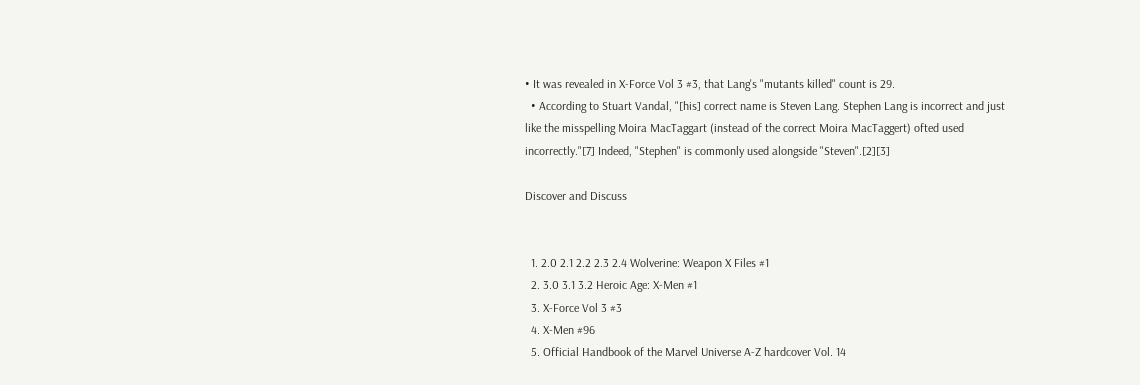• It was revealed in X-Force Vol 3 #3, that Lang's "mutants killed" count is 29.
  • According to Stuart Vandal, "[his] correct name is Steven Lang. Stephen Lang is incorrect and just like the misspelling Moira MacTaggart (instead of the correct Moira MacTaggert) ofted used incorrectly."[7] Indeed, "Stephen" is commonly used alongside "Steven".[2][3]

Discover and Discuss


  1. 2.0 2.1 2.2 2.3 2.4 Wolverine: Weapon X Files #1
  2. 3.0 3.1 3.2 Heroic Age: X-Men #1
  3. X-Force Vol 3 #3
  4. X-Men #96
  5. Official Handbook of the Marvel Universe A-Z hardcover Vol. 14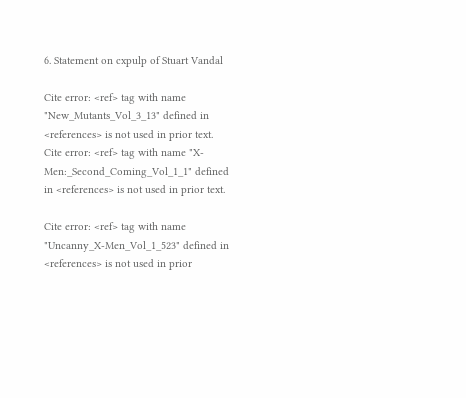6. Statement on cxpulp of Stuart Vandal

Cite error: <ref> tag with name "New_Mutants_Vol_3_13" defined in <references> is not used in prior text.
Cite error: <ref> tag with name "X-Men:_Second_Coming_Vol_1_1" defined in <references> is not used in prior text.

Cite error: <ref> tag with name "Uncanny_X-Men_Vol_1_523" defined in <references> is not used in prior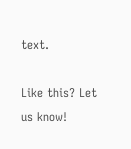text.

Like this? Let us know!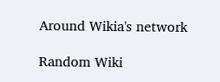Around Wikia's network

Random Wiki